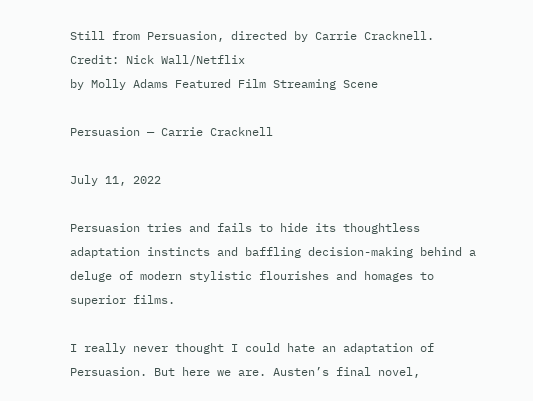Still from Persuasion, directed by Carrie Cracknell.
Credit: Nick Wall/Netflix
by Molly Adams Featured Film Streaming Scene

Persuasion — Carrie Cracknell

July 11, 2022

Persuasion tries and fails to hide its thoughtless adaptation instincts and baffling decision-making behind a deluge of modern stylistic flourishes and homages to superior films.

I really never thought I could hate an adaptation of Persuasion. But here we are. Austen’s final novel,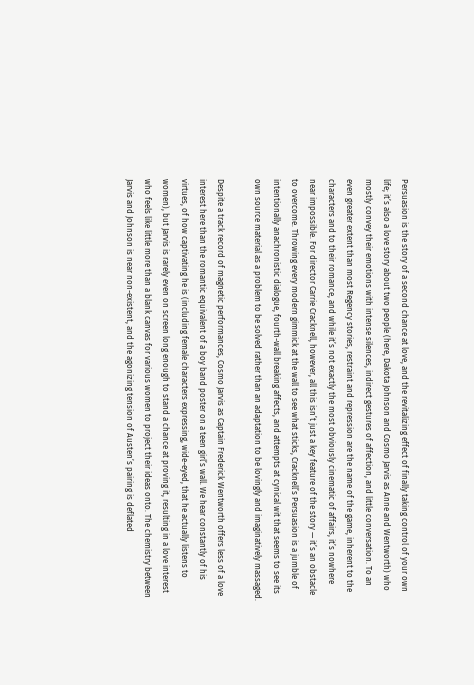Persuasion is the story of a second chance at love, and the revitalizing effect of finally taking control of your own life; it’s also a love story about two people (here, Dakota Johnson and Cosmo Jarvis as Anne and Wentworth) who mostly convey their emotions with intense silences, indirect gestures of affection, and little conversation. To an even greater extent than most Regency stories, restraint and repression are the name of the game, inherent to the characters and to their romance, and while it’s not exactly the most obviously cinematic of affairs, it’s nowhere near impossible. For director Carrie Cracknell, however, all this isn’t just a key feature of the story — it’s an obstacle to overcome. Throwing every modern gimmick at the wall to see what sticks, Cracknell’s Persuasion is a jumble of intentionally anachronistic dialogue, fourth-wall breaking affects, and attempts at cynical wit that seems to see its own source material as a problem to be solved rather than an adaptation to be lovingly and imaginatively massaged.

Despite a track record of magnetic performances, Cosmo Jarvis as Captain Frederick Wentworth offers less of a love interest here than the romantic equivalent of a boy band poster on a teen girl’s wall. We hear constantly of his virtues, of how captivating he is (including female characters expressing, wide-eyed, that he actually listens to women), but Jarvis is rarely even on screen long enough to stand a chance at proving it, resulting in a love interest who feels like little more than a blank canvas for various women to project their ideas onto. The chemistry between Jarvis and Johnson is near non-existent, and the agonizing tension of Austen’s pairing is deflated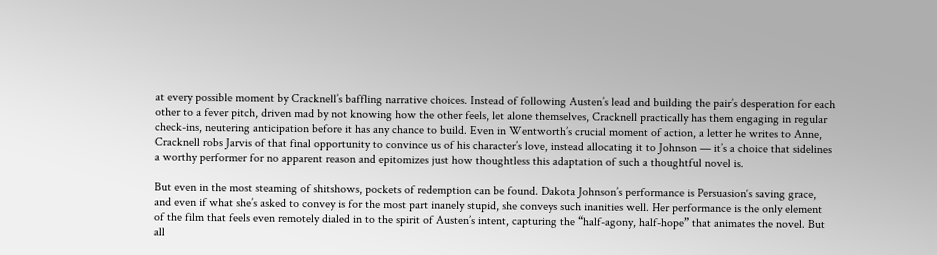at every possible moment by Cracknell’s baffling narrative choices. Instead of following Austen’s lead and building the pair’s desperation for each other to a fever pitch, driven mad by not knowing how the other feels, let alone themselves, Cracknell practically has them engaging in regular check-ins, neutering anticipation before it has any chance to build. Even in Wentworth’s crucial moment of action, a letter he writes to Anne, Cracknell robs Jarvis of that final opportunity to convince us of his character’s love, instead allocating it to Johnson — it’s a choice that sidelines a worthy performer for no apparent reason and epitomizes just how thoughtless this adaptation of such a thoughtful novel is.

But even in the most steaming of shitshows, pockets of redemption can be found. Dakota Johnson’s performance is Persuasion‘s saving grace, and even if what she’s asked to convey is for the most part inanely stupid, she conveys such inanities well. Her performance is the only element of the film that feels even remotely dialed in to the spirit of Austen’s intent, capturing the “half-agony, half-hope” that animates the novel. But all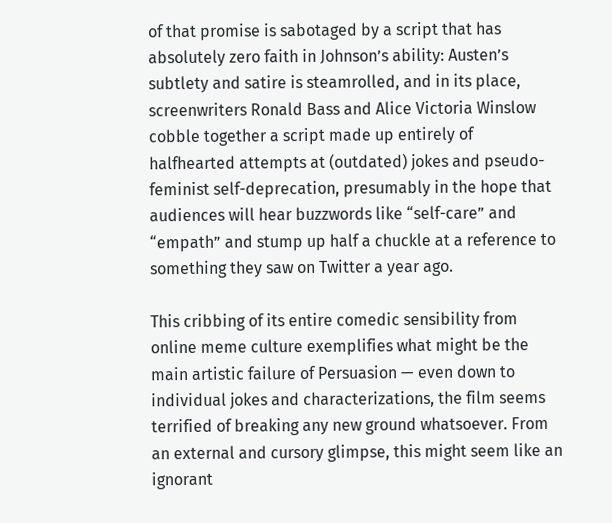of that promise is sabotaged by a script that has absolutely zero faith in Johnson’s ability: Austen’s subtlety and satire is steamrolled, and in its place, screenwriters Ronald Bass and Alice Victoria Winslow cobble together a script made up entirely of halfhearted attempts at (outdated) jokes and pseudo-feminist self-deprecation, presumably in the hope that audiences will hear buzzwords like “self-care” and “empath” and stump up half a chuckle at a reference to something they saw on Twitter a year ago.

This cribbing of its entire comedic sensibility from online meme culture exemplifies what might be the main artistic failure of Persuasion — even down to individual jokes and characterizations, the film seems terrified of breaking any new ground whatsoever. From an external and cursory glimpse, this might seem like an ignorant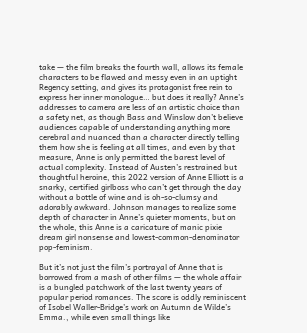take — the film breaks the fourth wall, allows its female characters to be flawed and messy even in an uptight Regency setting, and gives its protagonist free rein to express her inner monologue… but does it really? Anne’s addresses to camera are less of an artistic choice than a safety net, as though Bass and Winslow don’t believe audiences capable of understanding anything more cerebral and nuanced than a character directly telling them how she is feeling at all times, and even by that measure, Anne is only permitted the barest level of actual complexity. Instead of Austen’s restrained but thoughtful heroine, this 2022 version of Anne Elliott is a snarky, certified girlboss who can’t get through the day without a bottle of wine and is oh-so-clumsy and adorably awkward. Johnson manages to realize some depth of character in Anne’s quieter moments, but on the whole, this Anne is a caricature of manic pixie dream girl nonsense and lowest-common-denominator pop-feminism.

But it’s not just the film’s portrayal of Anne that is borrowed from a mash of other films — the whole affair is a bungled patchwork of the last twenty years of popular period romances. The score is oddly reminiscent of Isobel Waller-Bridge’s work on Autumn de Wilde’s Emma., while even small things like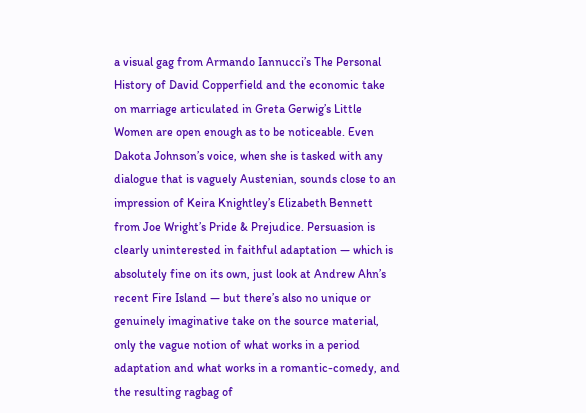a visual gag from Armando Iannucci’s The Personal History of David Copperfield and the economic take on marriage articulated in Greta Gerwig’s Little Women are open enough as to be noticeable. Even Dakota Johnson’s voice, when she is tasked with any dialogue that is vaguely Austenian, sounds close to an impression of Keira Knightley’s Elizabeth Bennett from Joe Wright’s Pride & Prejudice. Persuasion is clearly uninterested in faithful adaptation — which is absolutely fine on its own, just look at Andrew Ahn’s recent Fire Island — but there’s also no unique or genuinely imaginative take on the source material, only the vague notion of what works in a period adaptation and what works in a romantic-comedy, and the resulting ragbag of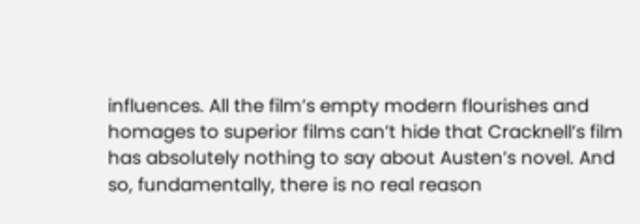influences. All the film’s empty modern flourishes and homages to superior films can’t hide that Cracknell’s film has absolutely nothing to say about Austen’s novel. And so, fundamentally, there is no real reason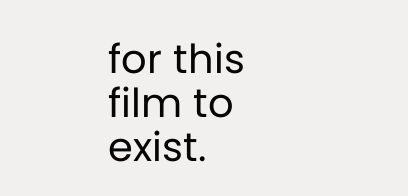for this film to exist.